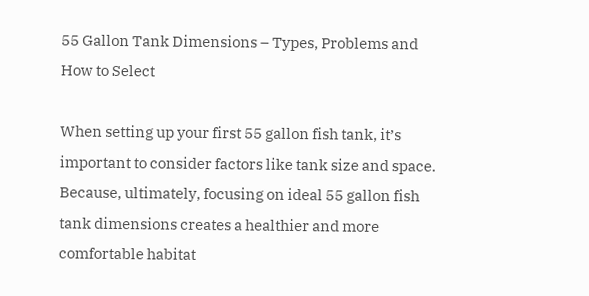55 Gallon Tank Dimensions – Types, Problems and How to Select

When setting up your first 55 gallon fish tank, it’s important to consider factors like tank size and space. Because, ultimately, focusing on ideal 55 gallon fish tank dimensions creates a healthier and more comfortable habitat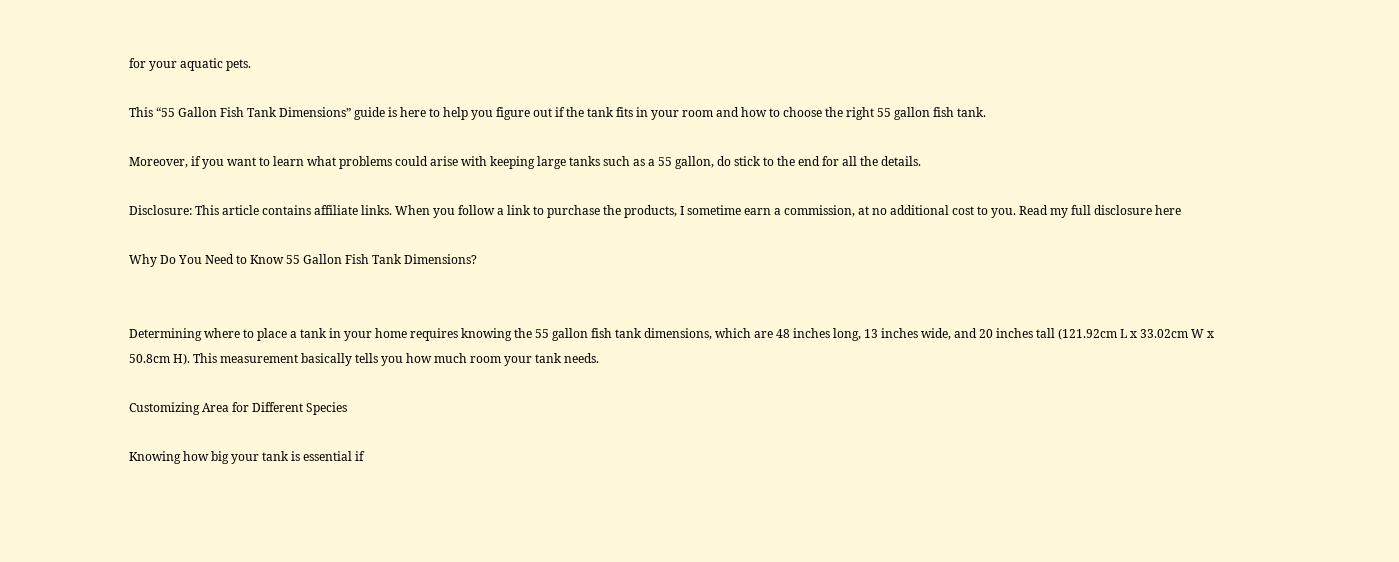for your aquatic pets.

This “55 Gallon Fish Tank Dimensions” guide is here to help you figure out if the tank fits in your room and how to choose the right 55 gallon fish tank.

Moreover, if you want to learn what problems could arise with keeping large tanks such as a 55 gallon, do stick to the end for all the details.

Disclosure: This article contains affiliate links. When you follow a link to purchase the products, I sometime earn a commission, at no additional cost to you. Read my full disclosure here

Why Do You Need to Know 55 Gallon Fish Tank Dimensions?


Determining where to place a tank in your home requires knowing the 55 gallon fish tank dimensions, which are 48 inches long, 13 inches wide, and 20 inches tall (121.92cm L x 33.02cm W x 50.8cm H). This measurement basically tells you how much room your tank needs.

Customizing Area for Different Species

Knowing how big your tank is essential if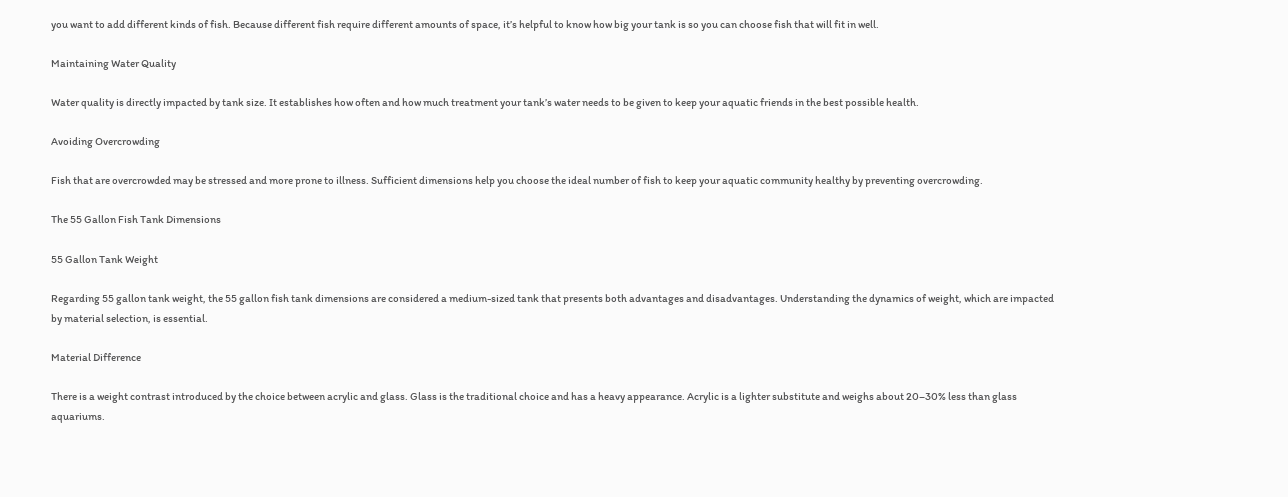you want to add different kinds of fish. Because different fish require different amounts of space, it’s helpful to know how big your tank is so you can choose fish that will fit in well.

Maintaining Water Quality

Water quality is directly impacted by tank size. It establishes how often and how much treatment your tank’s water needs to be given to keep your aquatic friends in the best possible health.

Avoiding Overcrowding

Fish that are overcrowded may be stressed and more prone to illness. Sufficient dimensions help you choose the ideal number of fish to keep your aquatic community healthy by preventing overcrowding.

The 55 Gallon Fish Tank Dimensions

55 Gallon Tank Weight

Regarding 55 gallon tank weight, the 55 gallon fish tank dimensions are considered a medium-sized tank that presents both advantages and disadvantages. Understanding the dynamics of weight, which are impacted by material selection, is essential.

Material Difference

There is a weight contrast introduced by the choice between acrylic and glass. Glass is the traditional choice and has a heavy appearance. Acrylic is a lighter substitute and weighs about 20–30% less than glass aquariums.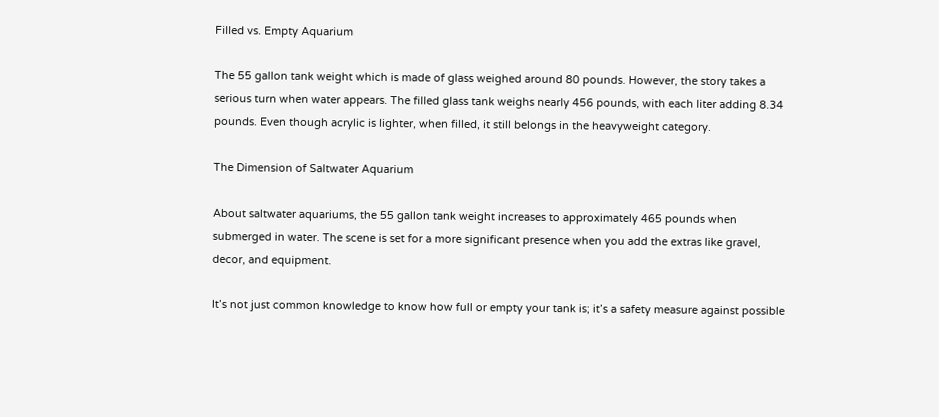Filled vs. Empty Aquarium

The 55 gallon tank weight which is made of glass weighed around 80 pounds. However, the story takes a serious turn when water appears. The filled glass tank weighs nearly 456 pounds, with each liter adding 8.34 pounds. Even though acrylic is lighter, when filled, it still belongs in the heavyweight category.

The Dimension of Saltwater Aquarium

About saltwater aquariums, the 55 gallon tank weight increases to approximately 465 pounds when submerged in water. The scene is set for a more significant presence when you add the extras like gravel, decor, and equipment.

It’s not just common knowledge to know how full or empty your tank is; it’s a safety measure against possible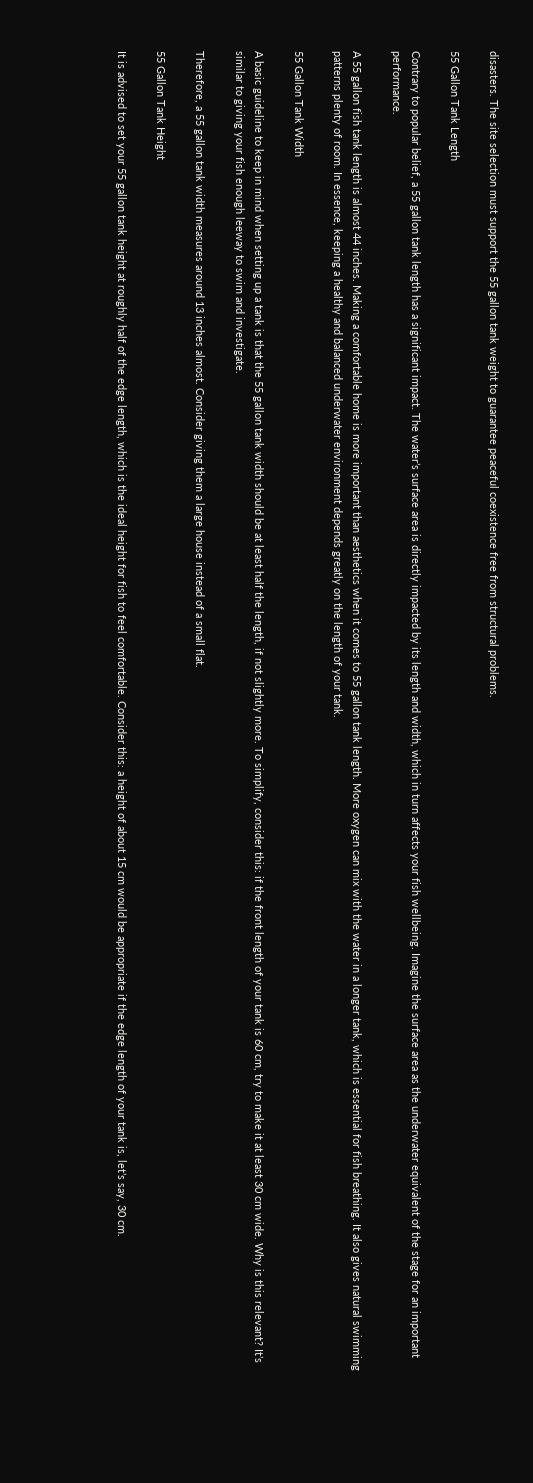disasters. The site selection must support the 55 gallon tank weight to guarantee peaceful coexistence free from structural problems.

55 Gallon Tank Length

Contrary to popular belief, a 55 gallon tank length has a significant impact. The water’s surface area is directly impacted by its length and width, which in turn affects your fish wellbeing. Imagine the surface area as the underwater equivalent of the stage for an important performance.

A 55 gallon fish tank length is almost 44 inches. Making a comfortable home is more important than aesthetics when it comes to 55 gallon tank length. More oxygen can mix with the water in a longer tank, which is essential for fish breathing. It also gives natural swimming patterns plenty of room. In essence, keeping a healthy and balanced underwater environment depends greatly on the length of your tank.

55 Gallon Tank Width

A basic guideline to keep in mind when setting up a tank is that the 55 gallon tank width should be at least half the length, if not slightly more. To simplify, consider this: if the front length of your tank is 60 cm, try to make it at least 30 cm wide. Why is this relevant? It’s similar to giving your fish enough leeway to swim and investigate.

Therefore, a 55 gallon tank width measures around 13 inches almost. Consider giving them a large house instead of a small flat.

55 Gallon Tank Height

It is advised to set your 55 gallon tank height at roughly half of the edge length, which is the ideal height for fish to feel comfortable. Consider this: a height of about 15 cm would be appropriate if the edge length of your tank is, let’s say, 30 cm.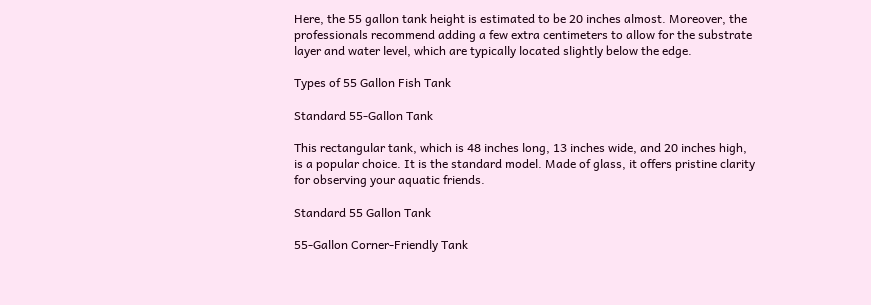Here, the 55 gallon tank height is estimated to be 20 inches almost. Moreover, the professionals recommend adding a few extra centimeters to allow for the substrate layer and water level, which are typically located slightly below the edge.

Types of 55 Gallon Fish Tank

Standard 55-Gallon Tank

This rectangular tank, which is 48 inches long, 13 inches wide, and 20 inches high, is a popular choice. It is the standard model. Made of glass, it offers pristine clarity for observing your aquatic friends.

Standard 55 Gallon Tank

55-Gallon Corner-Friendly Tank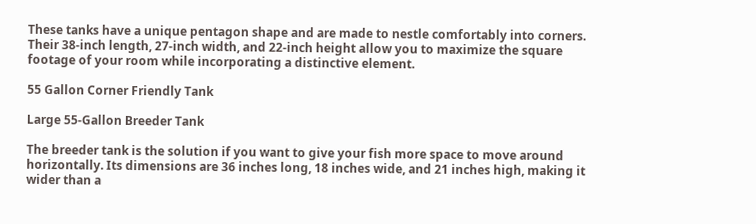These tanks have a unique pentagon shape and are made to nestle comfortably into corners. Their 38-inch length, 27-inch width, and 22-inch height allow you to maximize the square footage of your room while incorporating a distinctive element.

55 Gallon Corner Friendly Tank

Large 55-Gallon Breeder Tank

The breeder tank is the solution if you want to give your fish more space to move around horizontally. Its dimensions are 36 inches long, 18 inches wide, and 21 inches high, making it wider than a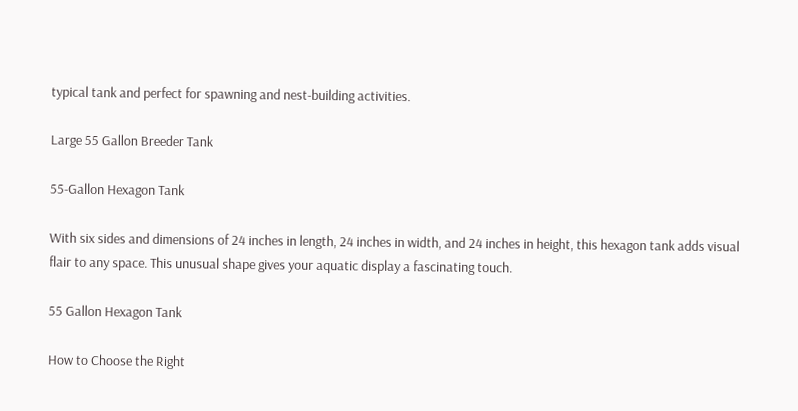typical tank and perfect for spawning and nest-building activities.

Large 55 Gallon Breeder Tank

55-Gallon Hexagon Tank

With six sides and dimensions of 24 inches in length, 24 inches in width, and 24 inches in height, this hexagon tank adds visual flair to any space. This unusual shape gives your aquatic display a fascinating touch.

55 Gallon Hexagon Tank

How to Choose the Right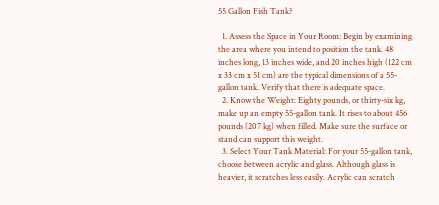55 Gallon Fish Tank?

  1. Assess the Space in Your Room: Begin by examining the area where you intend to position the tank. 48 inches long, 13 inches wide, and 20 inches high (122 cm x 33 cm x 51 cm) are the typical dimensions of a 55-gallon tank. Verify that there is adequate space.
  2. Know the Weight: Eighty pounds, or thirty-six kg, make up an empty 55-gallon tank. It rises to about 456 pounds (207 kg) when filled. Make sure the surface or stand can support this weight.
  3. Select Your Tank Material: For your 55-gallon tank, choose between acrylic and glass. Although glass is heavier, it scratches less easily. Acrylic can scratch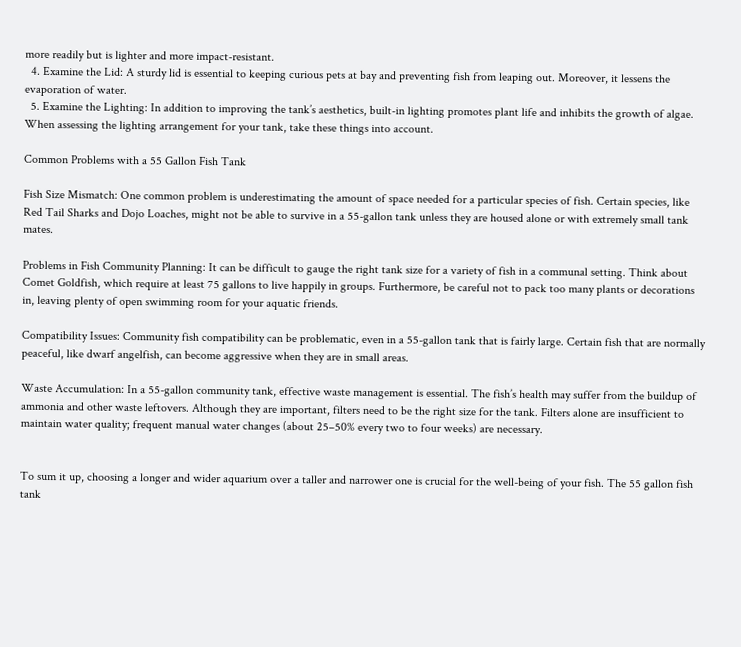more readily but is lighter and more impact-resistant.
  4. Examine the Lid: A sturdy lid is essential to keeping curious pets at bay and preventing fish from leaping out. Moreover, it lessens the evaporation of water.
  5. Examine the Lighting: In addition to improving the tank’s aesthetics, built-in lighting promotes plant life and inhibits the growth of algae. When assessing the lighting arrangement for your tank, take these things into account.

Common Problems with a 55 Gallon Fish Tank

Fish Size Mismatch: One common problem is underestimating the amount of space needed for a particular species of fish. Certain species, like Red Tail Sharks and Dojo Loaches, might not be able to survive in a 55-gallon tank unless they are housed alone or with extremely small tank mates.

Problems in Fish Community Planning: It can be difficult to gauge the right tank size for a variety of fish in a communal setting. Think about Comet Goldfish, which require at least 75 gallons to live happily in groups. Furthermore, be careful not to pack too many plants or decorations in, leaving plenty of open swimming room for your aquatic friends.

Compatibility Issues: Community fish compatibility can be problematic, even in a 55-gallon tank that is fairly large. Certain fish that are normally peaceful, like dwarf angelfish, can become aggressive when they are in small areas.

Waste Accumulation: In a 55-gallon community tank, effective waste management is essential. The fish’s health may suffer from the buildup of ammonia and other waste leftovers. Although they are important, filters need to be the right size for the tank. Filters alone are insufficient to maintain water quality; frequent manual water changes (about 25–50% every two to four weeks) are necessary.


To sum it up, choosing a longer and wider aquarium over a taller and narrower one is crucial for the well-being of your fish. The 55 gallon fish tank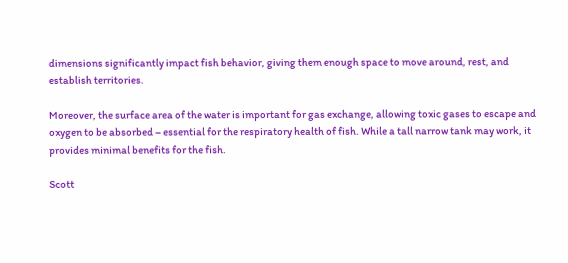dimensions significantly impact fish behavior, giving them enough space to move around, rest, and establish territories.

Moreover, the surface area of the water is important for gas exchange, allowing toxic gases to escape and oxygen to be absorbed – essential for the respiratory health of fish. While a tall narrow tank may work, it provides minimal benefits for the fish.

Scott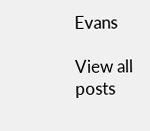Evans

View all posts